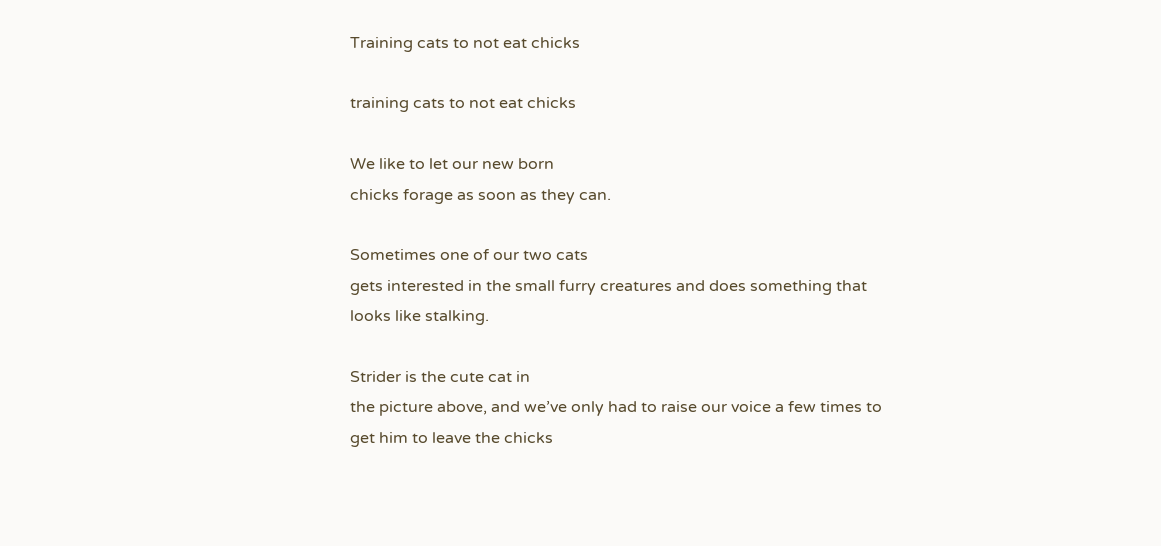Training cats to not eat chicks

training cats to not eat chicks

We like to let our new born
chicks forage as soon as they can.

Sometimes one of our two cats
gets interested in the small furry creatures and does something that
looks like stalking.

Strider is the cute cat in
the picture above, and we’ve only had to raise our voice a few times to
get him to leave the chicks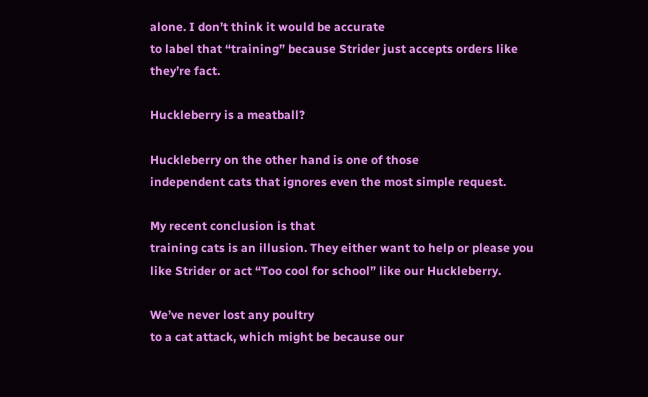alone. I don’t think it would be accurate
to label that “training” because Strider just accepts orders like
they’re fact.

Huckleberry is a meatball?

Huckleberry on the other hand is one of those
independent cats that ignores even the most simple request.

My recent conclusion is that
training cats is an illusion. They either want to help or please you
like Strider or act “Too cool for school” like our Huckleberry.

We’ve never lost any poultry
to a cat attack, which might be because our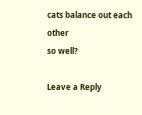cats balance out each other
so well?

Leave a Reply